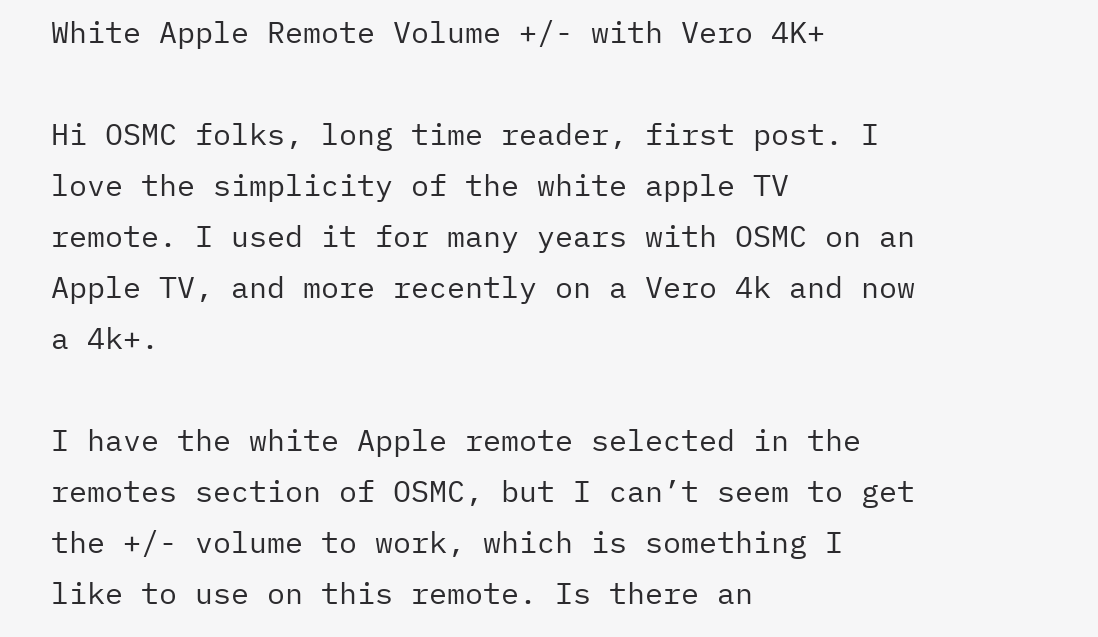White Apple Remote Volume +/- with Vero 4K+

Hi OSMC folks, long time reader, first post. I love the simplicity of the white apple TV remote. I used it for many years with OSMC on an Apple TV, and more recently on a Vero 4k and now a 4k+.

I have the white Apple remote selected in the remotes section of OSMC, but I can’t seem to get the +/- volume to work, which is something I like to use on this remote. Is there an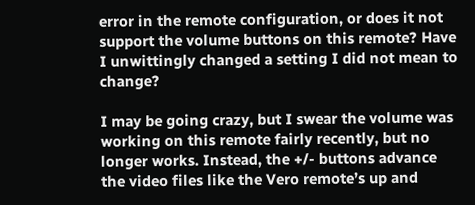error in the remote configuration, or does it not support the volume buttons on this remote? Have I unwittingly changed a setting I did not mean to change?

I may be going crazy, but I swear the volume was working on this remote fairly recently, but no longer works. Instead, the +/- buttons advance the video files like the Vero remote’s up and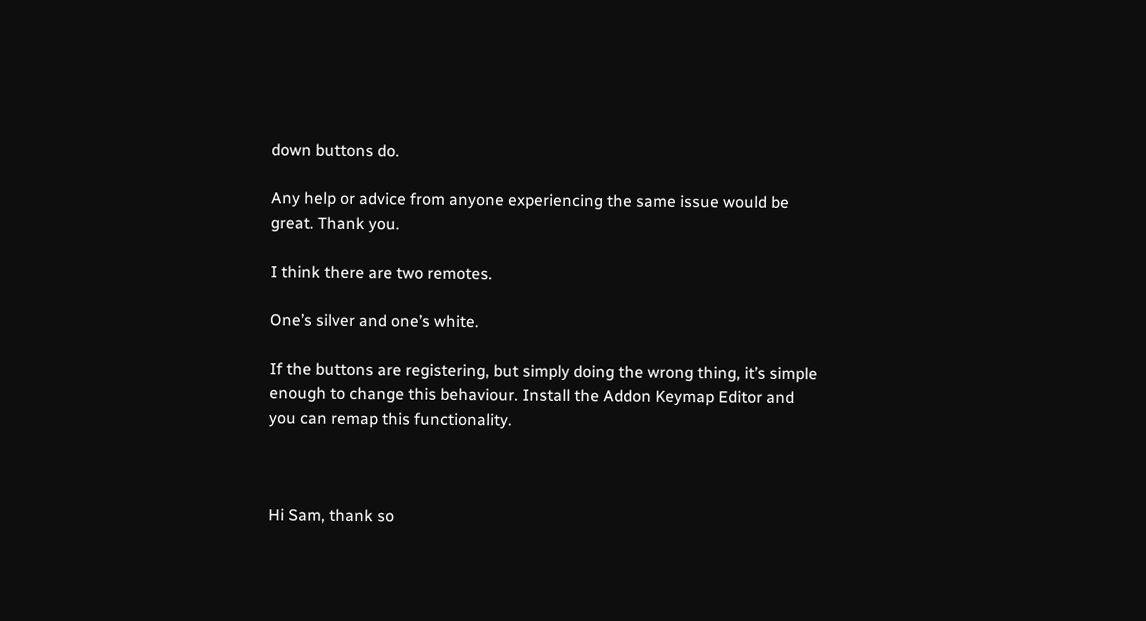down buttons do.

Any help or advice from anyone experiencing the same issue would be great. Thank you.

I think there are two remotes.

One’s silver and one’s white.

If the buttons are registering, but simply doing the wrong thing, it’s simple enough to change this behaviour. Install the Addon Keymap Editor and you can remap this functionality.



Hi Sam, thank so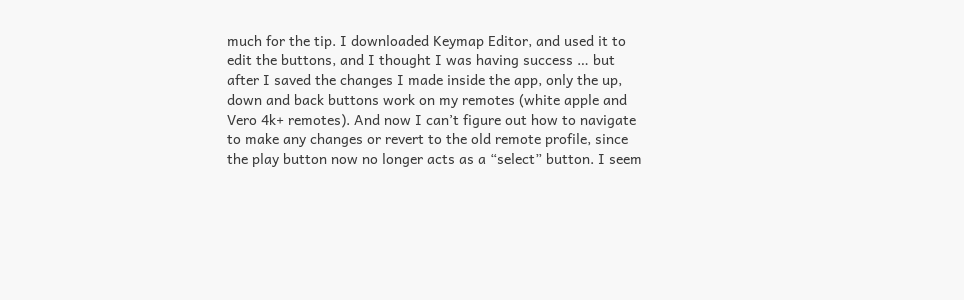much for the tip. I downloaded Keymap Editor, and used it to edit the buttons, and I thought I was having success … but after I saved the changes I made inside the app, only the up, down and back buttons work on my remotes (white apple and Vero 4k+ remotes). And now I can’t figure out how to navigate to make any changes or revert to the old remote profile, since the play button now no longer acts as a “select” button. I seem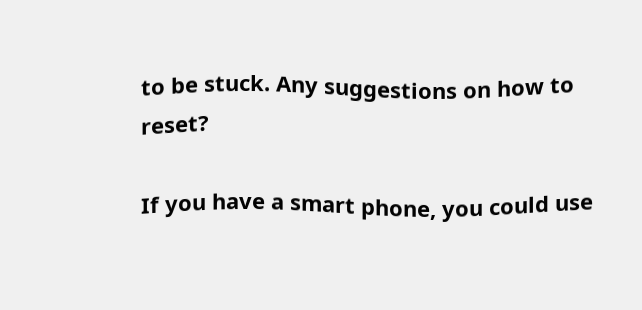to be stuck. Any suggestions on how to reset?

If you have a smart phone, you could use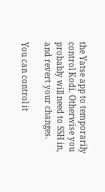the Yatse app to temporarily control Kodi. Otherwise you probably will need to SSH in, and revert your changes.

You can control it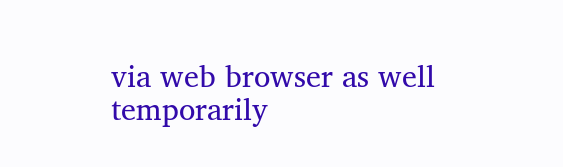via web browser as well temporarily